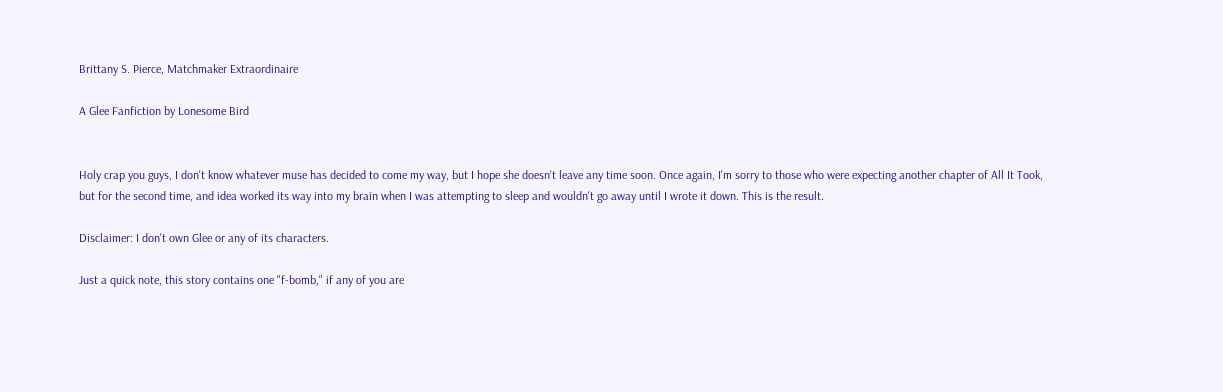Brittany S. Pierce, Matchmaker Extraordinaire

A Glee Fanfiction by Lonesome Bird


Holy crap you guys, I don't know whatever muse has decided to come my way, but I hope she doesn't leave any time soon. Once again, I'm sorry to those who were expecting another chapter of All It Took, but for the second time, and idea worked its way into my brain when I was attempting to sleep and wouldn't go away until I wrote it down. This is the result.

Disclaimer: I don't own Glee or any of its characters.

Just a quick note, this story contains one "f-bomb," if any of you are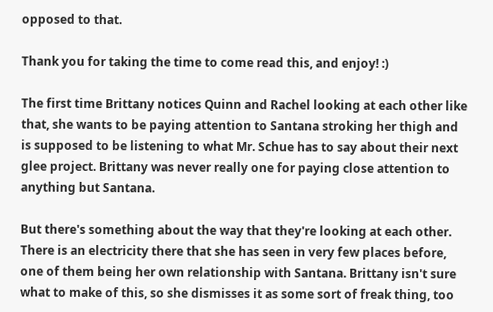opposed to that.

Thank you for taking the time to come read this, and enjoy! :)

The first time Brittany notices Quinn and Rachel looking at each other like that, she wants to be paying attention to Santana stroking her thigh and is supposed to be listening to what Mr. Schue has to say about their next glee project. Brittany was never really one for paying close attention to anything but Santana.

But there's something about the way that they're looking at each other. There is an electricity there that she has seen in very few places before, one of them being her own relationship with Santana. Brittany isn't sure what to make of this, so she dismisses it as some sort of freak thing, too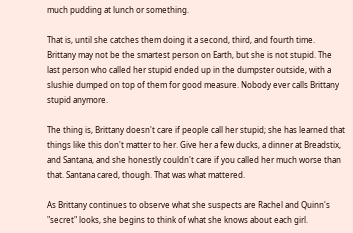much pudding at lunch or something.

That is, until she catches them doing it a second, third, and fourth time. Brittany may not be the smartest person on Earth, but she is not stupid. The last person who called her stupid ended up in the dumpster outside, with a slushie dumped on top of them for good measure. Nobody ever calls Brittany stupid anymore.

The thing is, Brittany doesn't care if people call her stupid; she has learned that things like this don't matter to her. Give her a few ducks, a dinner at Breadstix, and Santana, and she honestly couldn't care if you called her much worse than that. Santana cared, though. That was what mattered.

As Brittany continues to observe what she suspects are Rachel and Quinn's "secret" looks, she begins to think of what she knows about each girl.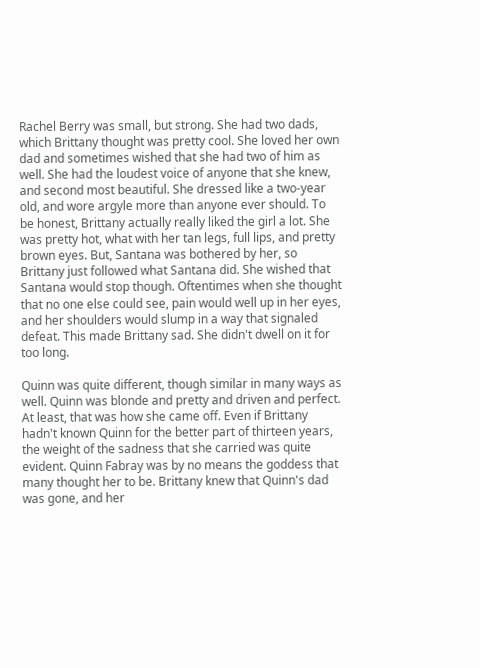Rachel Berry was small, but strong. She had two dads, which Brittany thought was pretty cool. She loved her own dad and sometimes wished that she had two of him as well. She had the loudest voice of anyone that she knew, and second most beautiful. She dressed like a two-year old, and wore argyle more than anyone ever should. To be honest, Brittany actually really liked the girl a lot. She was pretty hot, what with her tan legs, full lips, and pretty brown eyes. But, Santana was bothered by her, so Brittany just followed what Santana did. She wished that Santana would stop though. Oftentimes when she thought that no one else could see, pain would well up in her eyes, and her shoulders would slump in a way that signaled defeat. This made Brittany sad. She didn't dwell on it for too long.

Quinn was quite different, though similar in many ways as well. Quinn was blonde and pretty and driven and perfect. At least, that was how she came off. Even if Brittany hadn't known Quinn for the better part of thirteen years, the weight of the sadness that she carried was quite evident. Quinn Fabray was by no means the goddess that many thought her to be. Brittany knew that Quinn's dad was gone, and her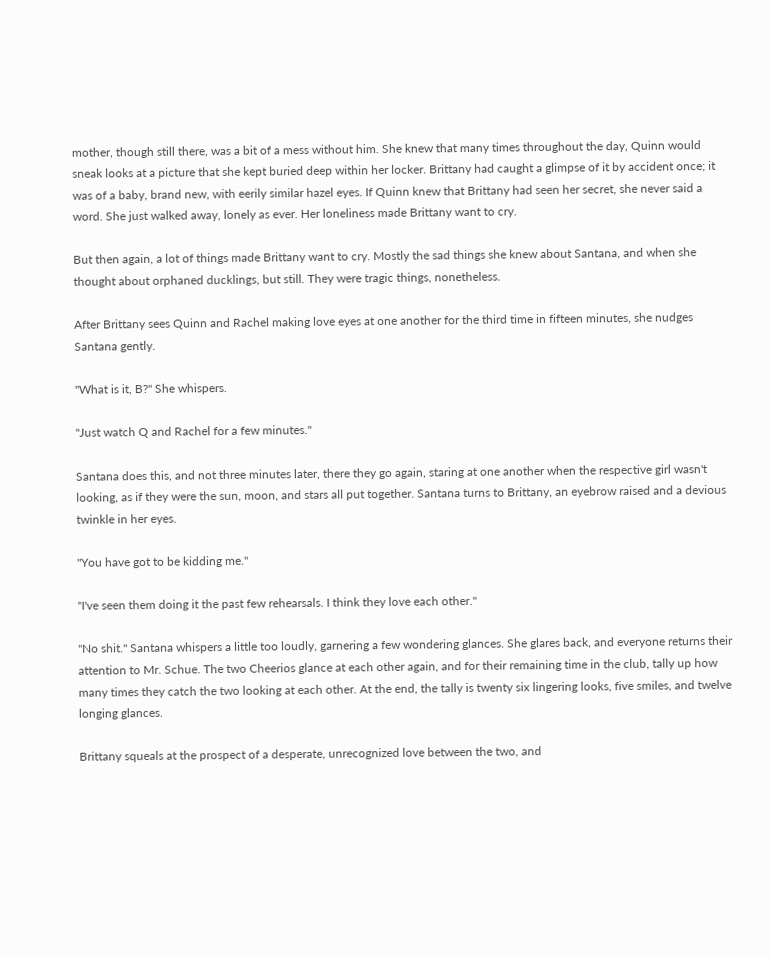mother, though still there, was a bit of a mess without him. She knew that many times throughout the day, Quinn would sneak looks at a picture that she kept buried deep within her locker. Brittany had caught a glimpse of it by accident once; it was of a baby, brand new, with eerily similar hazel eyes. If Quinn knew that Brittany had seen her secret, she never said a word. She just walked away, lonely as ever. Her loneliness made Brittany want to cry.

But then again, a lot of things made Brittany want to cry. Mostly the sad things she knew about Santana, and when she thought about orphaned ducklings, but still. They were tragic things, nonetheless.

After Brittany sees Quinn and Rachel making love eyes at one another for the third time in fifteen minutes, she nudges Santana gently.

"What is it, B?" She whispers.

"Just watch Q and Rachel for a few minutes."

Santana does this, and not three minutes later, there they go again, staring at one another when the respective girl wasn't looking, as if they were the sun, moon, and stars all put together. Santana turns to Brittany, an eyebrow raised and a devious twinkle in her eyes.

"You have got to be kidding me."

"I've seen them doing it the past few rehearsals. I think they love each other."

"No shit." Santana whispers a little too loudly, garnering a few wondering glances. She glares back, and everyone returns their attention to Mr. Schue. The two Cheerios glance at each other again, and for their remaining time in the club, tally up how many times they catch the two looking at each other. At the end, the tally is twenty six lingering looks, five smiles, and twelve longing glances.

Brittany squeals at the prospect of a desperate, unrecognized love between the two, and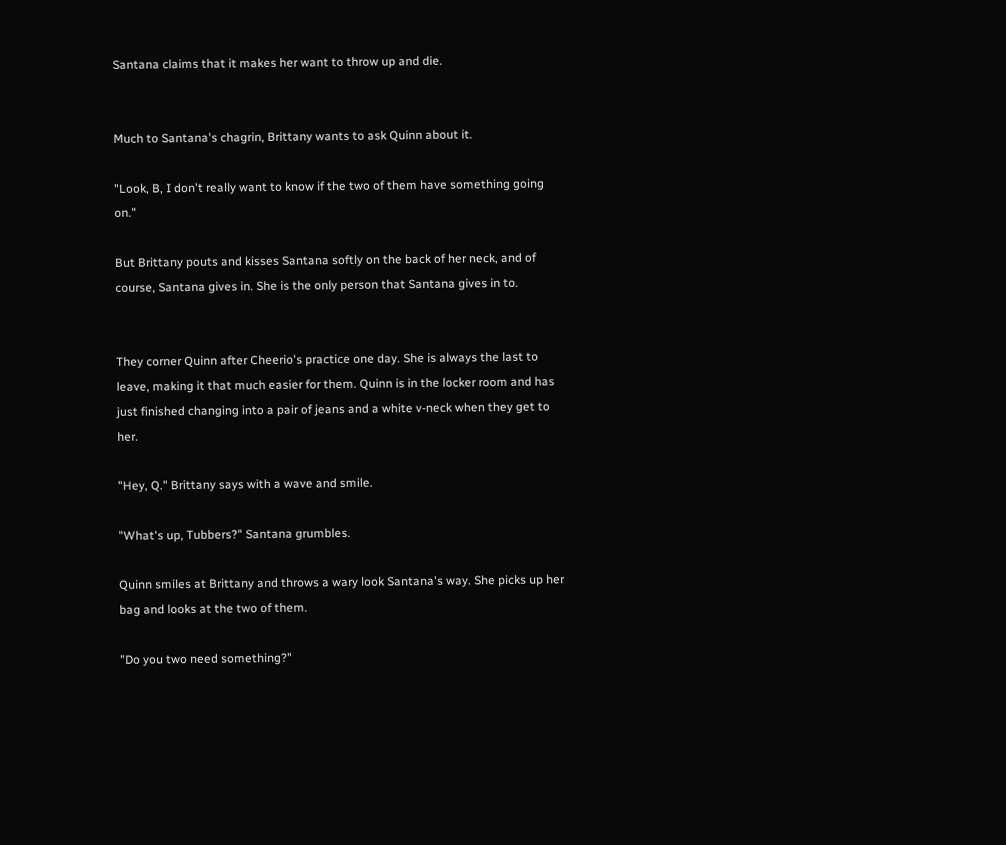Santana claims that it makes her want to throw up and die.


Much to Santana's chagrin, Brittany wants to ask Quinn about it.

"Look, B, I don't really want to know if the two of them have something going on."

But Brittany pouts and kisses Santana softly on the back of her neck, and of course, Santana gives in. She is the only person that Santana gives in to.


They corner Quinn after Cheerio's practice one day. She is always the last to leave, making it that much easier for them. Quinn is in the locker room and has just finished changing into a pair of jeans and a white v-neck when they get to her.

"Hey, Q." Brittany says with a wave and smile.

"What's up, Tubbers?" Santana grumbles.

Quinn smiles at Brittany and throws a wary look Santana's way. She picks up her bag and looks at the two of them.

"Do you two need something?"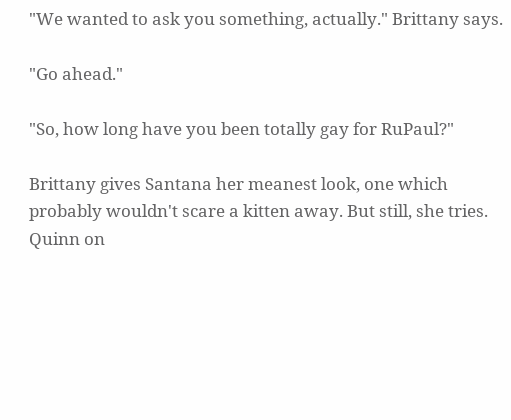"We wanted to ask you something, actually." Brittany says.

"Go ahead."

"So, how long have you been totally gay for RuPaul?"

Brittany gives Santana her meanest look, one which probably wouldn't scare a kitten away. But still, she tries. Quinn on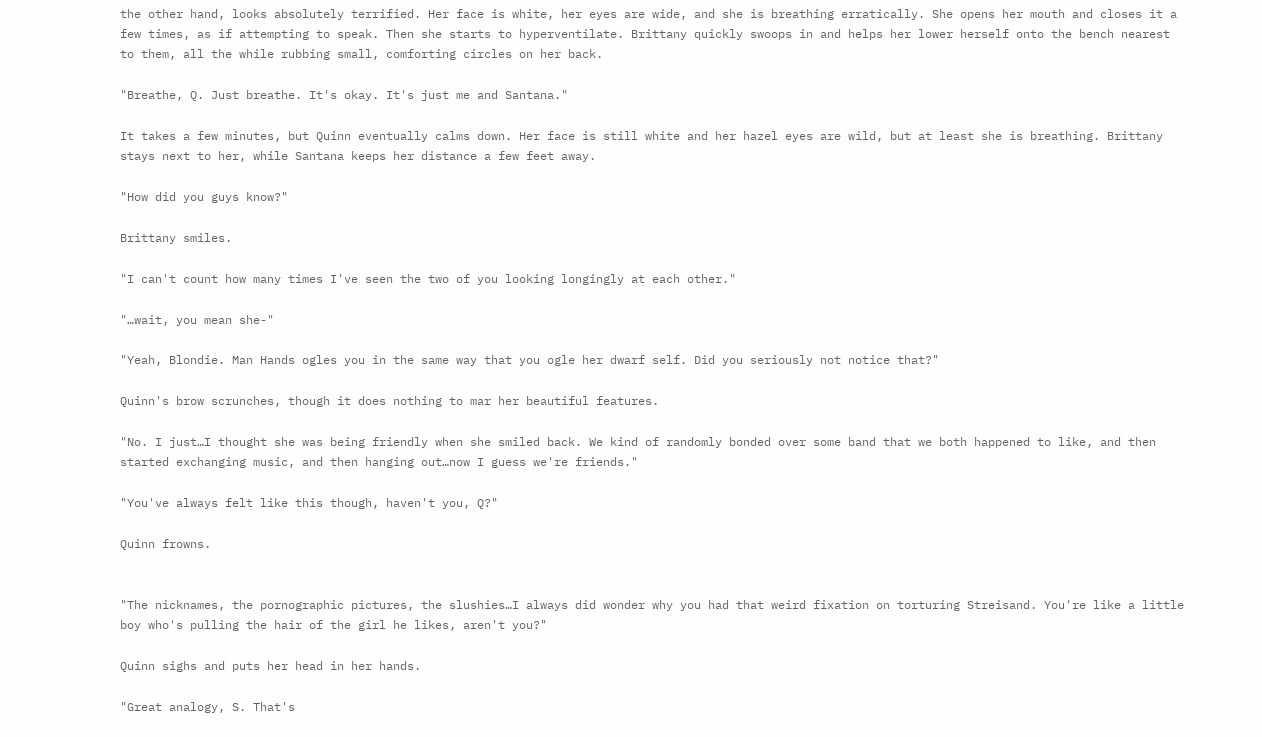the other hand, looks absolutely terrified. Her face is white, her eyes are wide, and she is breathing erratically. She opens her mouth and closes it a few times, as if attempting to speak. Then she starts to hyperventilate. Brittany quickly swoops in and helps her lower herself onto the bench nearest to them, all the while rubbing small, comforting circles on her back.

"Breathe, Q. Just breathe. It's okay. It's just me and Santana."

It takes a few minutes, but Quinn eventually calms down. Her face is still white and her hazel eyes are wild, but at least she is breathing. Brittany stays next to her, while Santana keeps her distance a few feet away.

"How did you guys know?"

Brittany smiles.

"I can't count how many times I've seen the two of you looking longingly at each other."

"…wait, you mean she-"

"Yeah, Blondie. Man Hands ogles you in the same way that you ogle her dwarf self. Did you seriously not notice that?"

Quinn's brow scrunches, though it does nothing to mar her beautiful features.

"No. I just…I thought she was being friendly when she smiled back. We kind of randomly bonded over some band that we both happened to like, and then started exchanging music, and then hanging out…now I guess we're friends."

"You've always felt like this though, haven't you, Q?"

Quinn frowns.


"The nicknames, the pornographic pictures, the slushies…I always did wonder why you had that weird fixation on torturing Streisand. You're like a little boy who's pulling the hair of the girl he likes, aren't you?"

Quinn sighs and puts her head in her hands.

"Great analogy, S. That's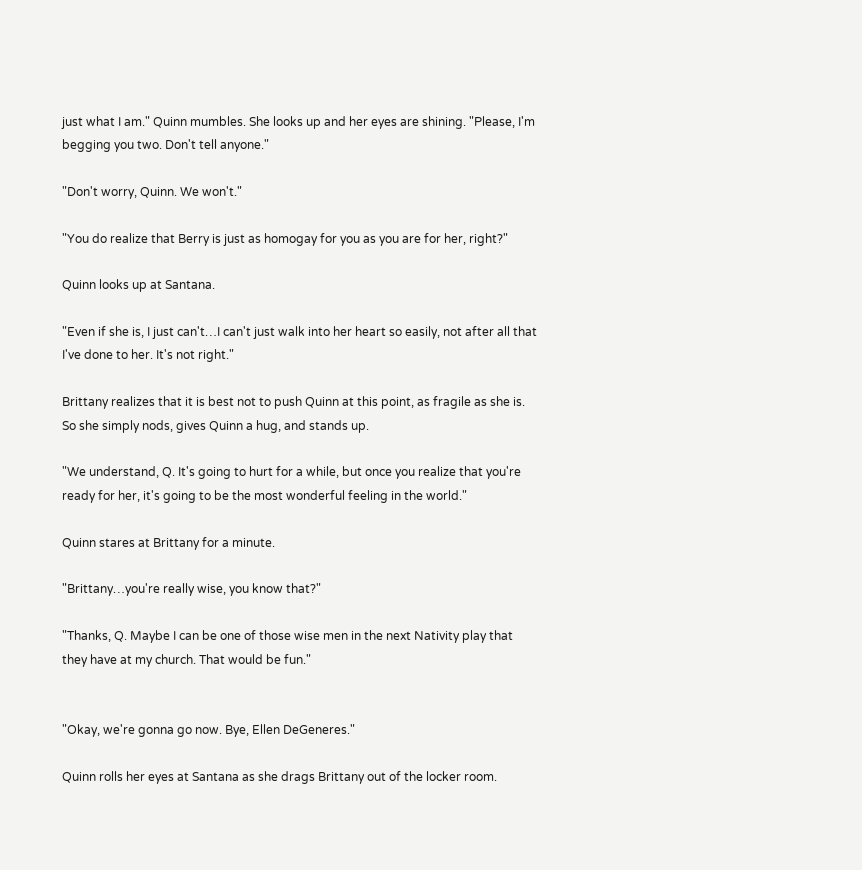just what I am." Quinn mumbles. She looks up and her eyes are shining. "Please, I'm begging you two. Don't tell anyone."

"Don't worry, Quinn. We won't."

"You do realize that Berry is just as homogay for you as you are for her, right?"

Quinn looks up at Santana.

"Even if she is, I just can't…I can't just walk into her heart so easily, not after all that I've done to her. It's not right."

Brittany realizes that it is best not to push Quinn at this point, as fragile as she is. So she simply nods, gives Quinn a hug, and stands up.

"We understand, Q. It's going to hurt for a while, but once you realize that you're ready for her, it's going to be the most wonderful feeling in the world."

Quinn stares at Brittany for a minute.

"Brittany…you're really wise, you know that?"

"Thanks, Q. Maybe I can be one of those wise men in the next Nativity play that they have at my church. That would be fun."


"Okay, we're gonna go now. Bye, Ellen DeGeneres."

Quinn rolls her eyes at Santana as she drags Brittany out of the locker room.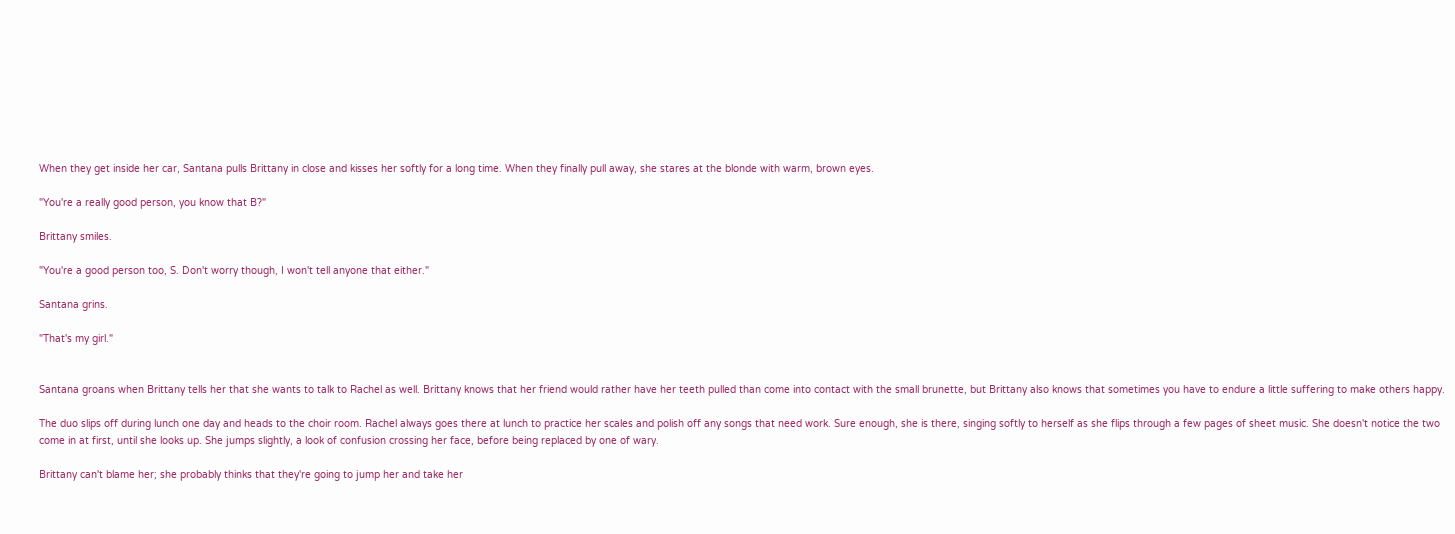When they get inside her car, Santana pulls Brittany in close and kisses her softly for a long time. When they finally pull away, she stares at the blonde with warm, brown eyes.

"You're a really good person, you know that B?"

Brittany smiles.

"You're a good person too, S. Don't worry though, I won't tell anyone that either."

Santana grins.

"That's my girl."


Santana groans when Brittany tells her that she wants to talk to Rachel as well. Brittany knows that her friend would rather have her teeth pulled than come into contact with the small brunette, but Brittany also knows that sometimes you have to endure a little suffering to make others happy.

The duo slips off during lunch one day and heads to the choir room. Rachel always goes there at lunch to practice her scales and polish off any songs that need work. Sure enough, she is there, singing softly to herself as she flips through a few pages of sheet music. She doesn't notice the two come in at first, until she looks up. She jumps slightly, a look of confusion crossing her face, before being replaced by one of wary.

Brittany can't blame her; she probably thinks that they're going to jump her and take her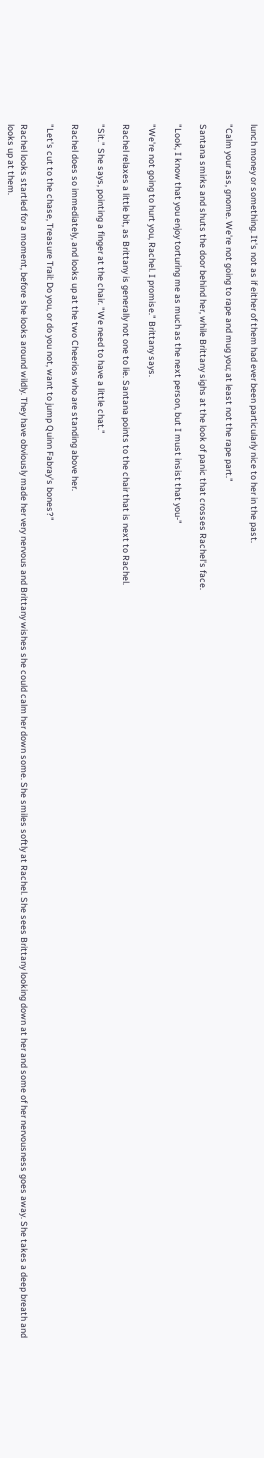lunch money or something. It's not as if either of them had ever been particularly nice to her in the past.

"Calm your ass, gnome. We're not going to rape and mug you; at least not the rape part."

Santana smirks and shuts the door behind her, while Brittany sighs at the look of panic that crosses Rachel's face.

"Look, I know that you enjoy torturing me as much as the next person, but I must insist that you-"

"We're not going to hurt you, Rachel. I promise." Brittany says.

Rachel relaxes a little bit, as Brittany is generally not one to lie. Santana points to the chair that is next to Rachel.

"Sit." She says, pointing a finger at the chair. "We need to have a little chat."

Rachel does so immediately, and looks up at the two Cheerios who are standing above her.

"Let's cut to the chase, Treasure Trail: Do you, or do you not, want to jump Quinn Fabray's bones?"

Rachel looks startled for a moment, before she looks around wildly. They have obviously made her very nervous and Brittany wishes she could calm her down some. She smiles softly at Rachel. She sees Brittany looking down at her and some of her nervousness goes away. She takes a deep breath and looks up at them.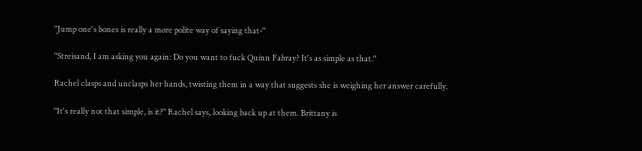"Jump one's bones is really a more polite way of saying that-"

"Streisand, I am asking you again: Do you want to fuck Quinn Fabray? It's as simple as that."

Rachel clasps and unclasps her hands, twisting them in a way that suggests she is weighing her answer carefully.

"It's really not that simple, is it?" Rachel says, looking back up at them. Brittany is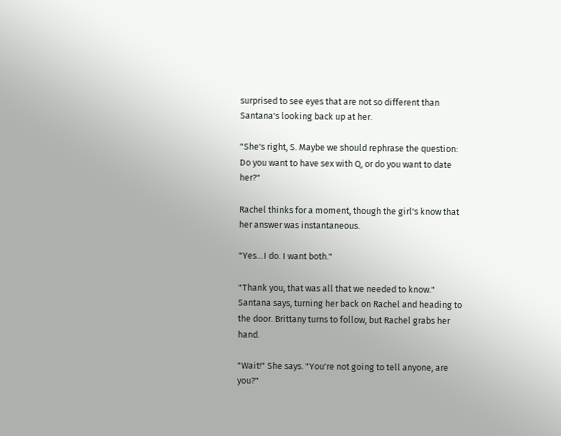surprised to see eyes that are not so different than Santana's looking back up at her.

"She's right, S. Maybe we should rephrase the question: Do you want to have sex with Q, or do you want to date her?"

Rachel thinks for a moment, though the girl's know that her answer was instantaneous.

"Yes…I do. I want both."

"Thank you, that was all that we needed to know." Santana says, turning her back on Rachel and heading to the door. Brittany turns to follow, but Rachel grabs her hand.

"Wait!" She says. "You're not going to tell anyone, are you?"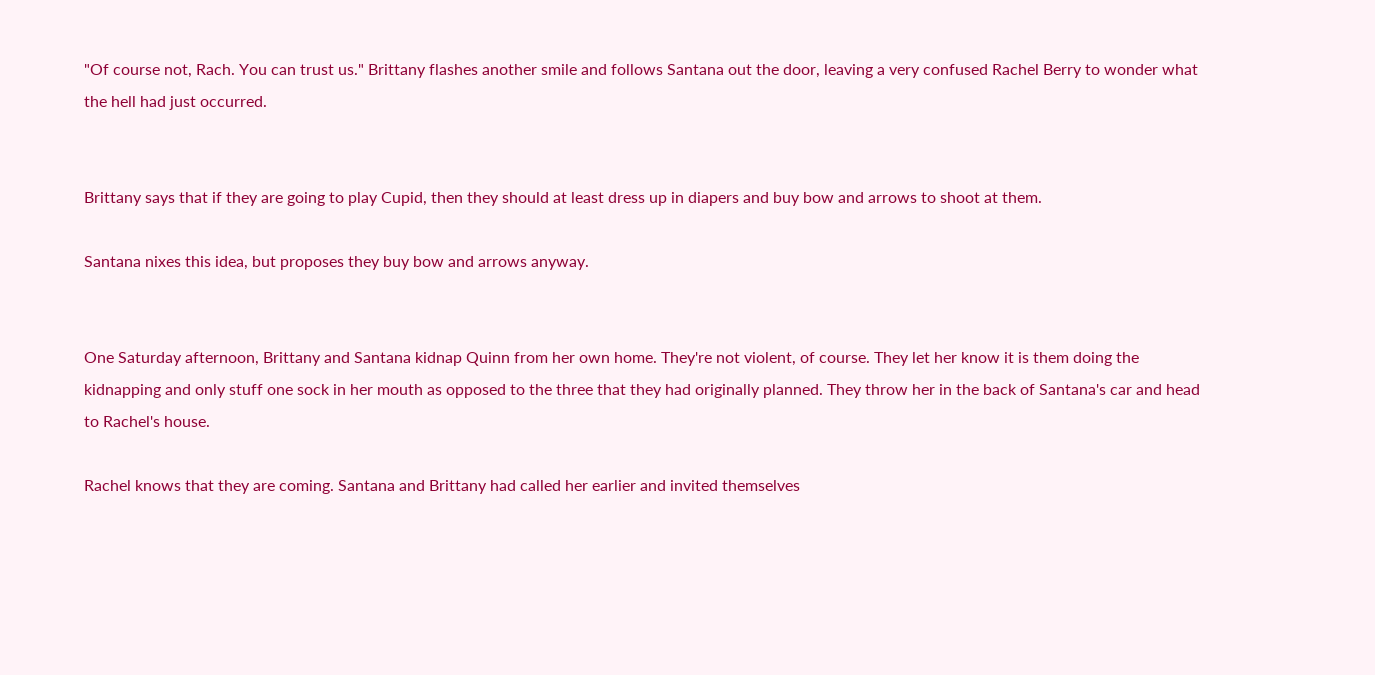"Of course not, Rach. You can trust us." Brittany flashes another smile and follows Santana out the door, leaving a very confused Rachel Berry to wonder what the hell had just occurred.


Brittany says that if they are going to play Cupid, then they should at least dress up in diapers and buy bow and arrows to shoot at them.

Santana nixes this idea, but proposes they buy bow and arrows anyway.


One Saturday afternoon, Brittany and Santana kidnap Quinn from her own home. They're not violent, of course. They let her know it is them doing the kidnapping and only stuff one sock in her mouth as opposed to the three that they had originally planned. They throw her in the back of Santana's car and head to Rachel's house.

Rachel knows that they are coming. Santana and Brittany had called her earlier and invited themselves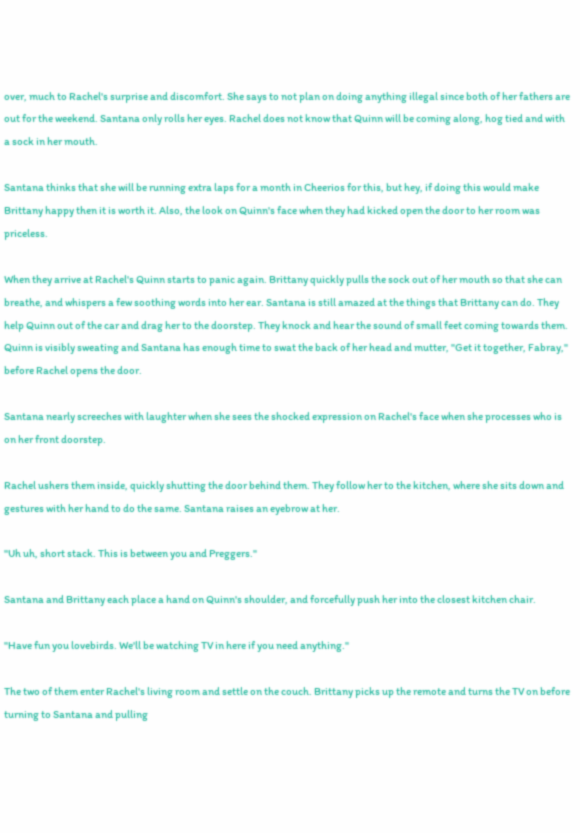over, much to Rachel's surprise and discomfort. She says to not plan on doing anything illegal since both of her fathers are out for the weekend. Santana only rolls her eyes. Rachel does not know that Quinn will be coming along, hog tied and with a sock in her mouth.

Santana thinks that she will be running extra laps for a month in Cheerios for this, but hey, if doing this would make Brittany happy then it is worth it. Also, the look on Quinn's face when they had kicked open the door to her room was priceless.

When they arrive at Rachel's Quinn starts to panic again. Brittany quickly pulls the sock out of her mouth so that she can breathe, and whispers a few soothing words into her ear. Santana is still amazed at the things that Brittany can do. They help Quinn out of the car and drag her to the doorstep. They knock and hear the sound of small feet coming towards them. Quinn is visibly sweating and Santana has enough time to swat the back of her head and mutter, "Get it together, Fabray," before Rachel opens the door.

Santana nearly screeches with laughter when she sees the shocked expression on Rachel's face when she processes who is on her front doorstep.

Rachel ushers them inside, quickly shutting the door behind them. They follow her to the kitchen, where she sits down and gestures with her hand to do the same. Santana raises an eyebrow at her.

"Uh uh, short stack. This is between you and Preggers."

Santana and Brittany each place a hand on Quinn's shoulder, and forcefully push her into the closest kitchen chair.

"Have fun you lovebirds. We'll be watching TV in here if you need anything."

The two of them enter Rachel's living room and settle on the couch. Brittany picks up the remote and turns the TV on before turning to Santana and pulling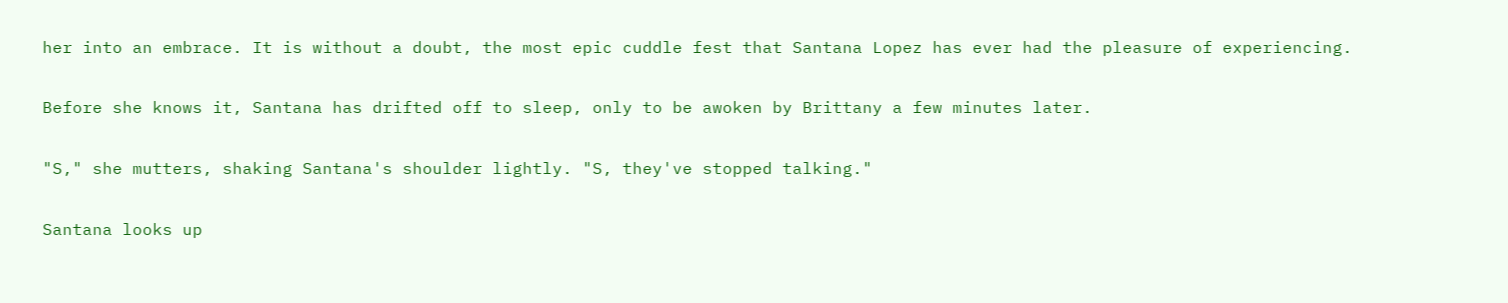her into an embrace. It is without a doubt, the most epic cuddle fest that Santana Lopez has ever had the pleasure of experiencing.

Before she knows it, Santana has drifted off to sleep, only to be awoken by Brittany a few minutes later.

"S," she mutters, shaking Santana's shoulder lightly. "S, they've stopped talking."

Santana looks up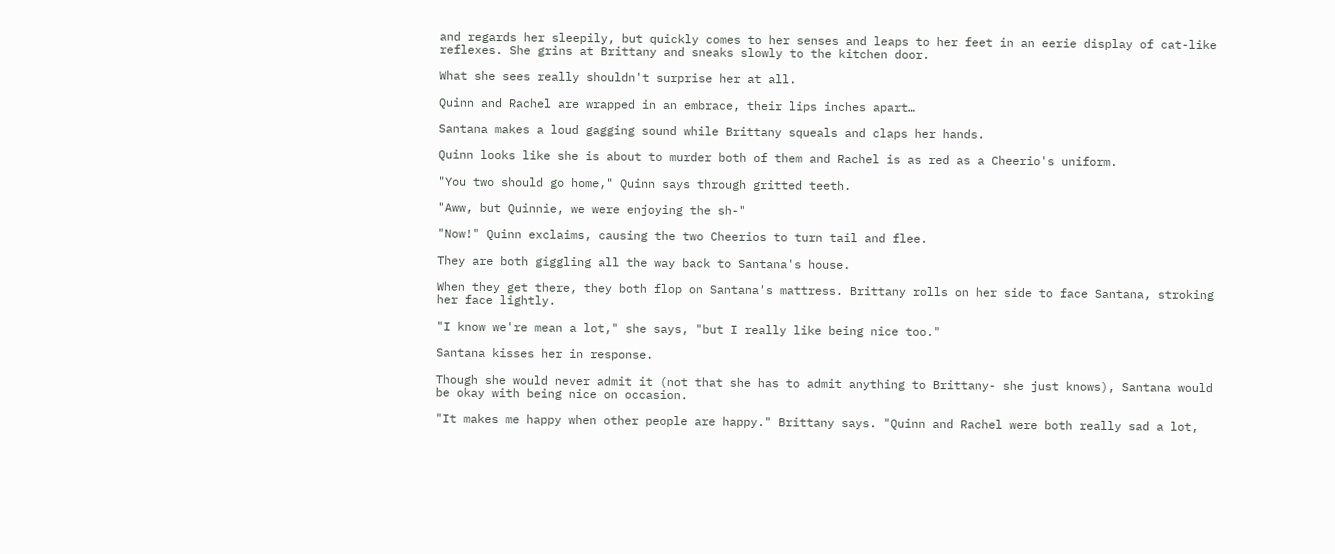and regards her sleepily, but quickly comes to her senses and leaps to her feet in an eerie display of cat-like reflexes. She grins at Brittany and sneaks slowly to the kitchen door.

What she sees really shouldn't surprise her at all.

Quinn and Rachel are wrapped in an embrace, their lips inches apart…

Santana makes a loud gagging sound while Brittany squeals and claps her hands.

Quinn looks like she is about to murder both of them and Rachel is as red as a Cheerio's uniform.

"You two should go home," Quinn says through gritted teeth.

"Aww, but Quinnie, we were enjoying the sh-"

"Now!" Quinn exclaims, causing the two Cheerios to turn tail and flee.

They are both giggling all the way back to Santana's house.

When they get there, they both flop on Santana's mattress. Brittany rolls on her side to face Santana, stroking her face lightly.

"I know we're mean a lot," she says, "but I really like being nice too."

Santana kisses her in response.

Though she would never admit it (not that she has to admit anything to Brittany- she just knows), Santana would be okay with being nice on occasion.

"It makes me happy when other people are happy." Brittany says. "Quinn and Rachel were both really sad a lot,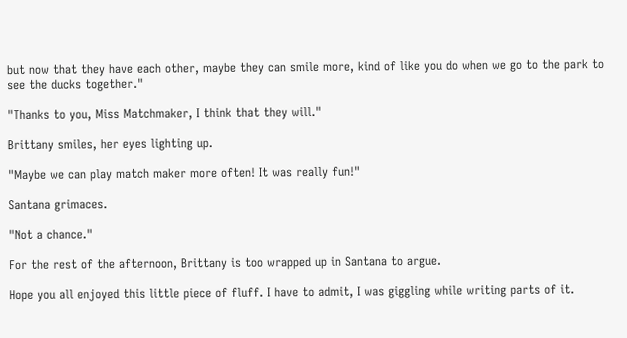but now that they have each other, maybe they can smile more, kind of like you do when we go to the park to see the ducks together."

"Thanks to you, Miss Matchmaker, I think that they will."

Brittany smiles, her eyes lighting up.

"Maybe we can play match maker more often! It was really fun!"

Santana grimaces.

"Not a chance."

For the rest of the afternoon, Brittany is too wrapped up in Santana to argue.

Hope you all enjoyed this little piece of fluff. I have to admit, I was giggling while writing parts of it.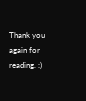Thank you again for reading. :)